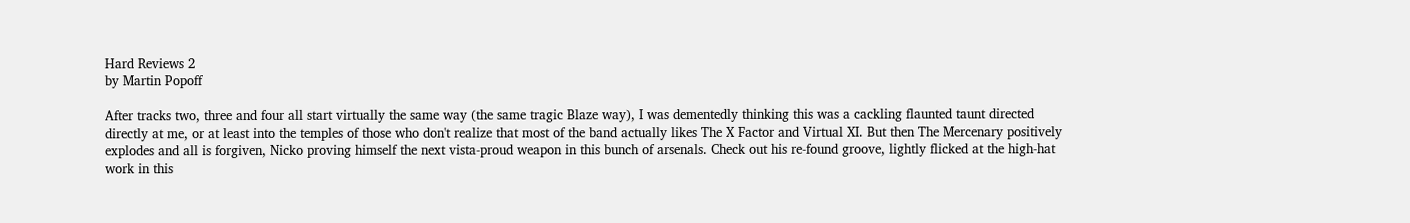Hard Reviews 2
by Martin Popoff

After tracks two, three and four all start virtually the same way (the same tragic Blaze way), I was dementedly thinking this was a cackling flaunted taunt directed directly at me, or at least into the temples of those who don't realize that most of the band actually likes The X Factor and Virtual XI. But then The Mercenary positively explodes and all is forgiven, Nicko proving himself the next vista-proud weapon in this bunch of arsenals. Check out his re-found groove, lightly flicked at the high-hat work in this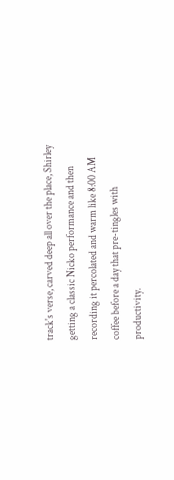track's verse, carved deep all over the place, Shirley getting a classic Nicko performance and then recording it percolated and warm like 8:00 AM coffee before a day that pre-tingles with productivity.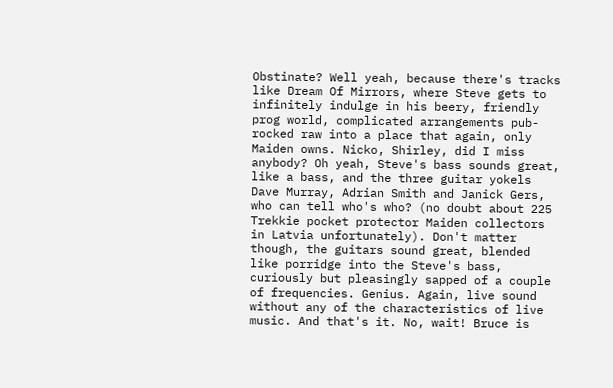Obstinate? Well yeah, because there's tracks like Dream Of Mirrors, where Steve gets to infinitely indulge in his beery, friendly prog world, complicated arrangements pub-rocked raw into a place that again, only Maiden owns. Nicko, Shirley, did I miss anybody? Oh yeah, Steve's bass sounds great, like a bass, and the three guitar yokels Dave Murray, Adrian Smith and Janick Gers, who can tell who's who? (no doubt about 225 Trekkie pocket protector Maiden collectors in Latvia unfortunately). Don't matter though, the guitars sound great, blended like porridge into the Steve's bass, curiously but pleasingly sapped of a couple of frequencies. Genius. Again, live sound without any of the characteristics of live music. And that's it. No, wait! Bruce is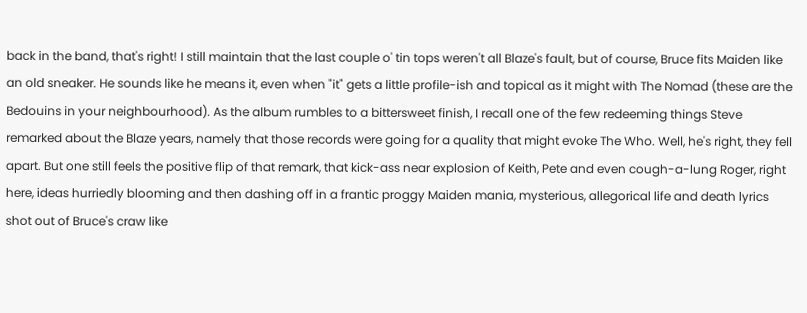back in the band, that's right! I still maintain that the last couple o' tin tops weren't all Blaze's fault, but of course, Bruce fits Maiden like an old sneaker. He sounds like he means it, even when "it" gets a little profile-ish and topical as it might with The Nomad (these are the Bedouins in your neighbourhood). As the album rumbles to a bittersweet finish, I recall one of the few redeeming things Steve remarked about the Blaze years, namely that those records were going for a quality that might evoke The Who. Well, he's right, they fell apart. But one still feels the positive flip of that remark, that kick-ass near explosion of Keith, Pete and even cough-a-lung Roger, right here, ideas hurriedly blooming and then dashing off in a frantic proggy Maiden mania, mysterious, allegorical life and death lyrics shot out of Bruce's craw like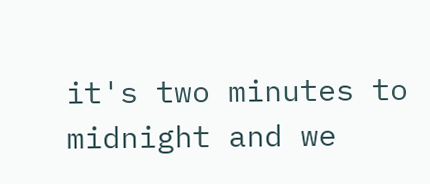it's two minutes to midnight and we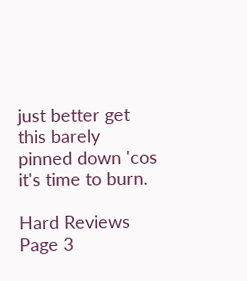just better get this barely pinned down 'cos it's time to burn.

Hard Reviews Page 3